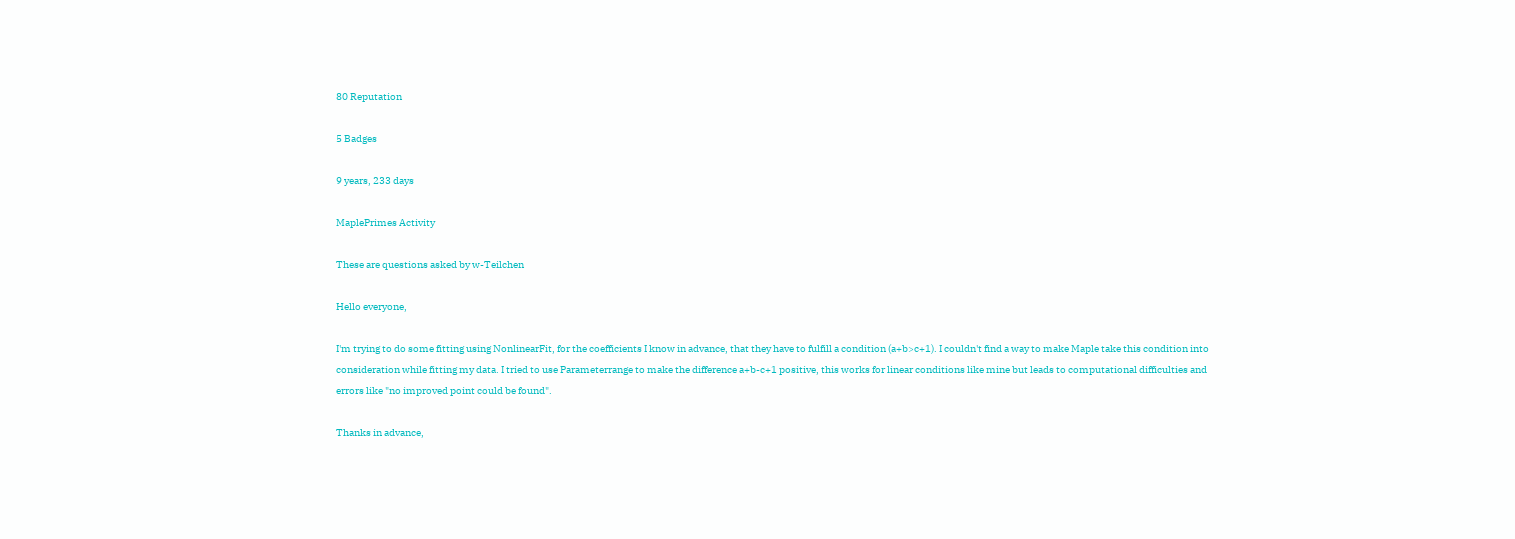80 Reputation

5 Badges

9 years, 233 days

MaplePrimes Activity

These are questions asked by w-Teilchen

Hello everyone,

I'm trying to do some fitting using NonlinearFit, for the coefficients I know in advance, that they have to fulfill a condition (a+b>c+1). I couldn't find a way to make Maple take this condition into consideration while fitting my data. I tried to use Parameterrange to make the difference a+b-c+1 positive, this works for linear conditions like mine but leads to computational difficulties and errors like "no improved point could be found".

Thanks in advance,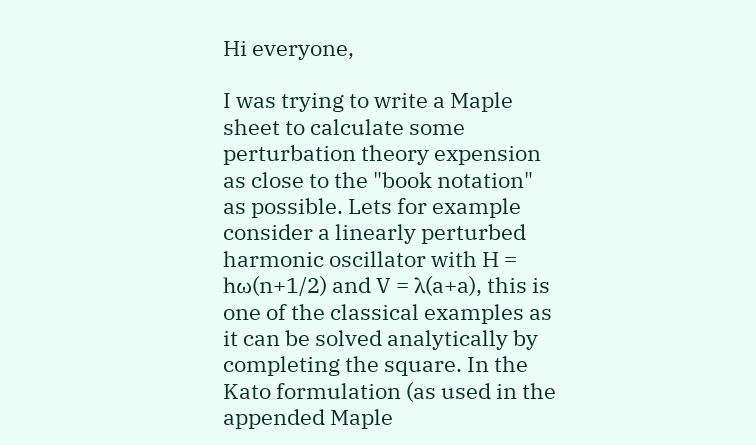Hi everyone,

I was trying to write a Maple sheet to calculate some perturbation theory expension as close to the "book notation" as possible. Lets for example consider a linearly perturbed harmonic oscillator with H = hω(n+1/2) and V = λ(a+a), this is one of the classical examples as it can be solved analytically by completing the square. In the Kato formulation (as used in the appended Maple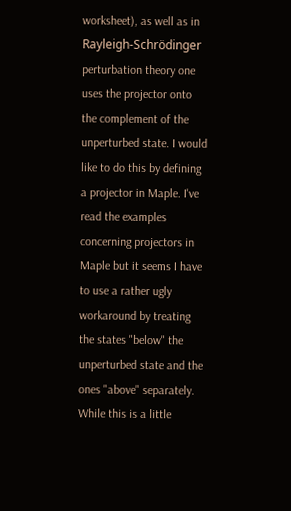worksheet), as well as in Rayleigh-Schrödinger perturbation theory one uses the projector onto the complement of the unperturbed state. I would like to do this by defining a projector in Maple. I've read the examples concerning projectors in Maple but it seems I have to use a rather ugly workaround by treating the states "below" the unperturbed state and the ones "above" separately. While this is a little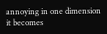annoying in one dimension it becomes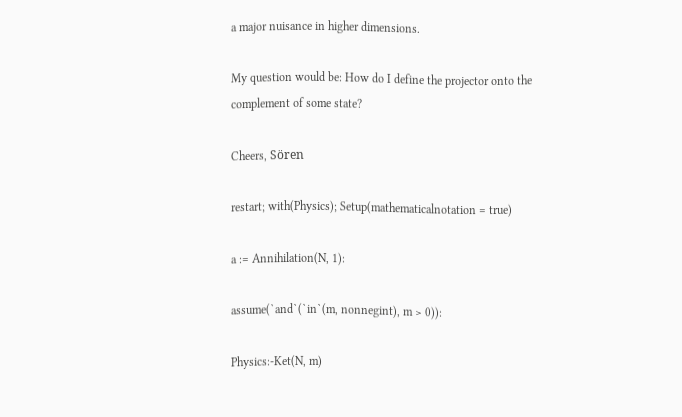a major nuisance in higher dimensions.

My question would be: How do I define the projector onto the complement of some state?

Cheers, Sören

restart; with(Physics); Setup(mathematicalnotation = true)

a := Annihilation(N, 1):

assume(`and`(`in`(m, nonnegint), m > 0)):

Physics:-Ket(N, m)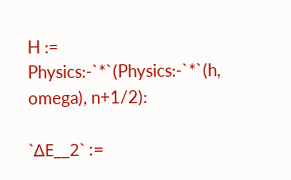H := Physics:-`*`(Physics:-`*`(h, omega), n+1/2):

`ΔE__2` :=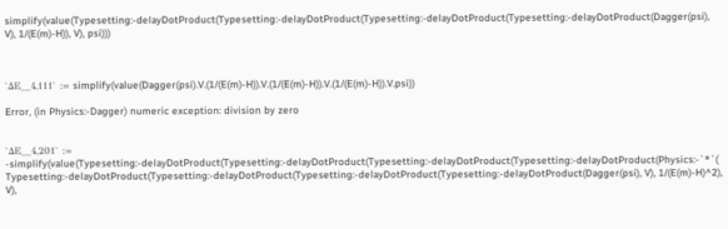simplify(value(Typesetting:-delayDotProduct(Typesetting:-delayDotProduct(Typesetting:-delayDotProduct(Typesetting:-delayDotProduct(Dagger(psi), V), 1/(E(m)-H)), V), psi)))



`ΔE__4,111` := simplify(value(Dagger(psi).V.(1/(E(m)-H)).V.(1/(E(m)-H)).V.(1/(E(m)-H)).V.psi))

Error, (in Physics:-Dagger) numeric exception: division by zero


`ΔE__4,201` := -simplify(value(Typesetting:-delayDotProduct(Typesetting:-delayDotProduct(Typesetting:-delayDotProduct(Typesetting:-delayDotProduct(Physics:-`*`(Typesetting:-delayDotProduct(Typesetting:-delayDotProduct(Typesetting:-delayDotProduct(Typesetting:-delayDotProduct(Dagger(psi), V), 1/(E(m)-H)^2), V),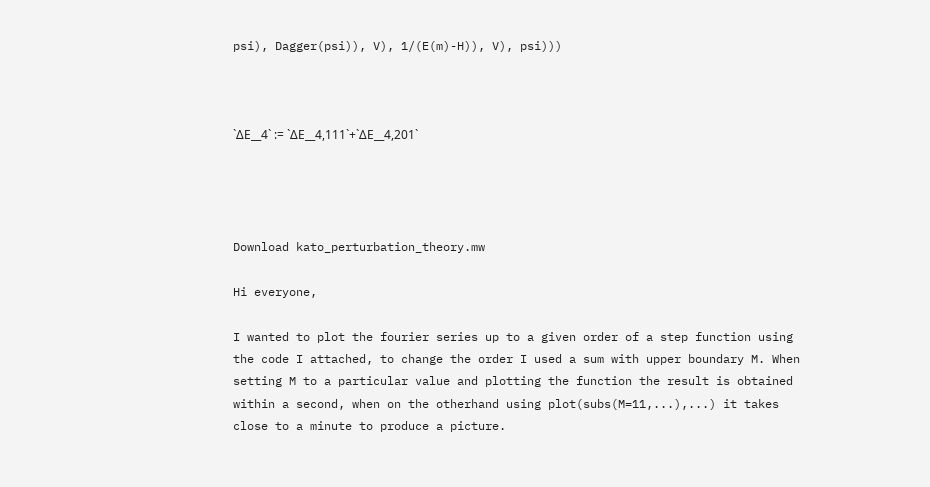psi), Dagger(psi)), V), 1/(E(m)-H)), V), psi)))



`ΔE__4` := `ΔE__4,111`+`ΔE__4,201`




Download kato_perturbation_theory.mw

Hi everyone,

I wanted to plot the fourier series up to a given order of a step function using the code I attached, to change the order I used a sum with upper boundary M. When setting M to a particular value and plotting the function the result is obtained within a second, when on the otherhand using plot(subs(M=11,...),...) it takes close to a minute to produce a picture.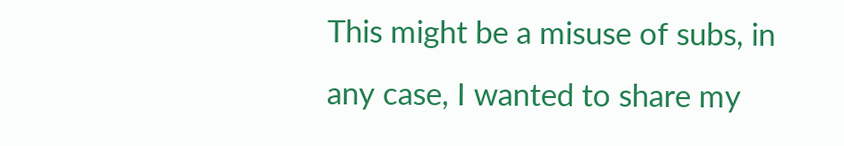This might be a misuse of subs, in any case, I wanted to share my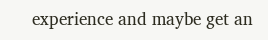experience and maybe get an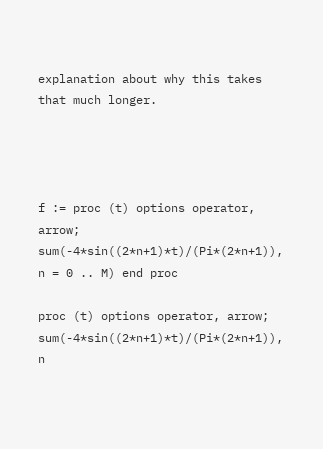explanation about why this takes that much longer.




f := proc (t) options operator, arrow; sum(-4*sin((2*n+1)*t)/(Pi*(2*n+1)), n = 0 .. M) end proc

proc (t) options operator, arrow; sum(-4*sin((2*n+1)*t)/(Pi*(2*n+1)), n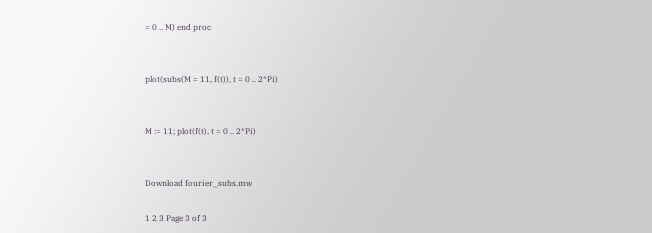= 0 .. M) end proc


plot(subs(M = 11, f(t)), t = 0 .. 2*Pi)


M := 11; plot(f(t), t = 0 .. 2*Pi)


Download fourier_subs.mw

1 2 3 Page 3 of 3